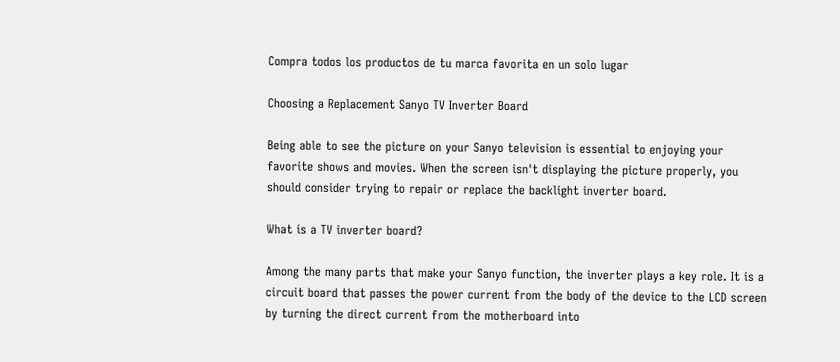Compra todos los productos de tu marca favorita en un solo lugar

Choosing a Replacement Sanyo TV Inverter Board

Being able to see the picture on your Sanyo television is essential to enjoying your favorite shows and movies. When the screen isn't displaying the picture properly, you should consider trying to repair or replace the backlight inverter board.

What is a TV inverter board?

Among the many parts that make your Sanyo function, the inverter plays a key role. It is a circuit board that passes the power current from the body of the device to the LCD screen by turning the direct current from the motherboard into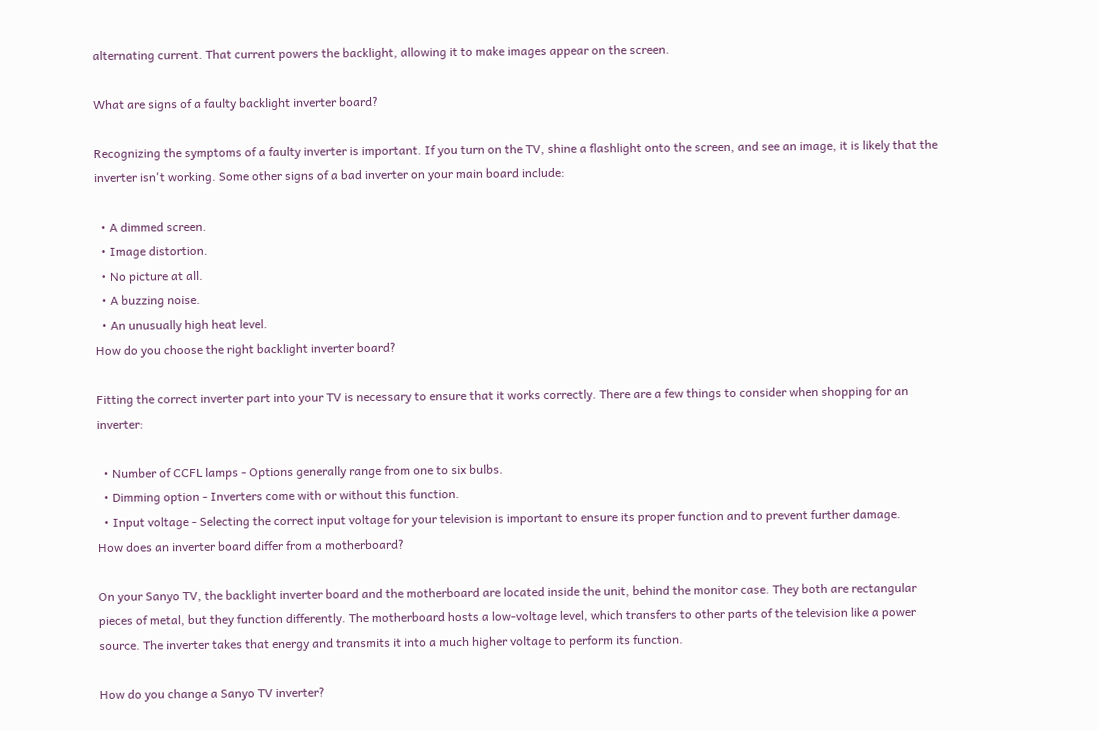alternating current. That current powers the backlight, allowing it to make images appear on the screen.

What are signs of a faulty backlight inverter board?

Recognizing the symptoms of a faulty inverter is important. If you turn on the TV, shine a flashlight onto the screen, and see an image, it is likely that the inverter isn't working. Some other signs of a bad inverter on your main board include:

  • A dimmed screen.
  • Image distortion.
  • No picture at all.
  • A buzzing noise.
  • An unusually high heat level.
How do you choose the right backlight inverter board?

Fitting the correct inverter part into your TV is necessary to ensure that it works correctly. There are a few things to consider when shopping for an inverter:

  • Number of CCFL lamps - Options generally range from one to six bulbs.
  • Dimming option - Inverters come with or without this function.
  • Input voltage - Selecting the correct input voltage for your television is important to ensure its proper function and to prevent further damage.
How does an inverter board differ from a motherboard?

On your Sanyo TV, the backlight inverter board and the motherboard are located inside the unit, behind the monitor case. They both are rectangular pieces of metal, but they function differently. The motherboard hosts a low-voltage level, which transfers to other parts of the television like a power source. The inverter takes that energy and transmits it into a much higher voltage to perform its function.

How do you change a Sanyo TV inverter?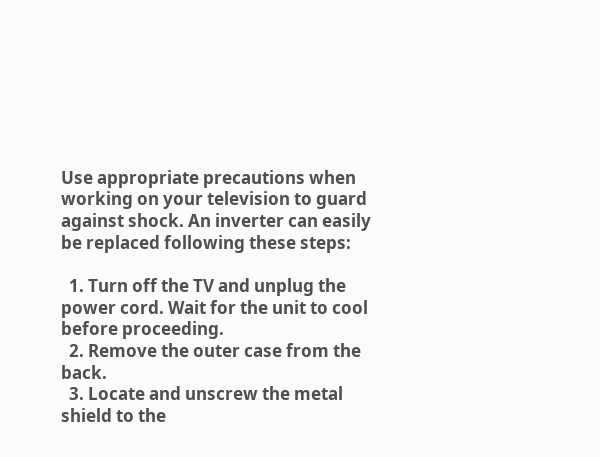Use appropriate precautions when working on your television to guard against shock. An inverter can easily be replaced following these steps:

  1. Turn off the TV and unplug the power cord. Wait for the unit to cool before proceeding.
  2. Remove the outer case from the back.
  3. Locate and unscrew the metal shield to the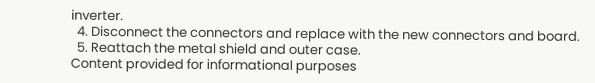inverter.
  4. Disconnect the connectors and replace with the new connectors and board.
  5. Reattach the metal shield and outer case.
Content provided for informational purposes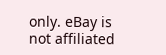only. eBay is not affiliated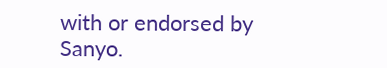with or endorsed by Sanyo.